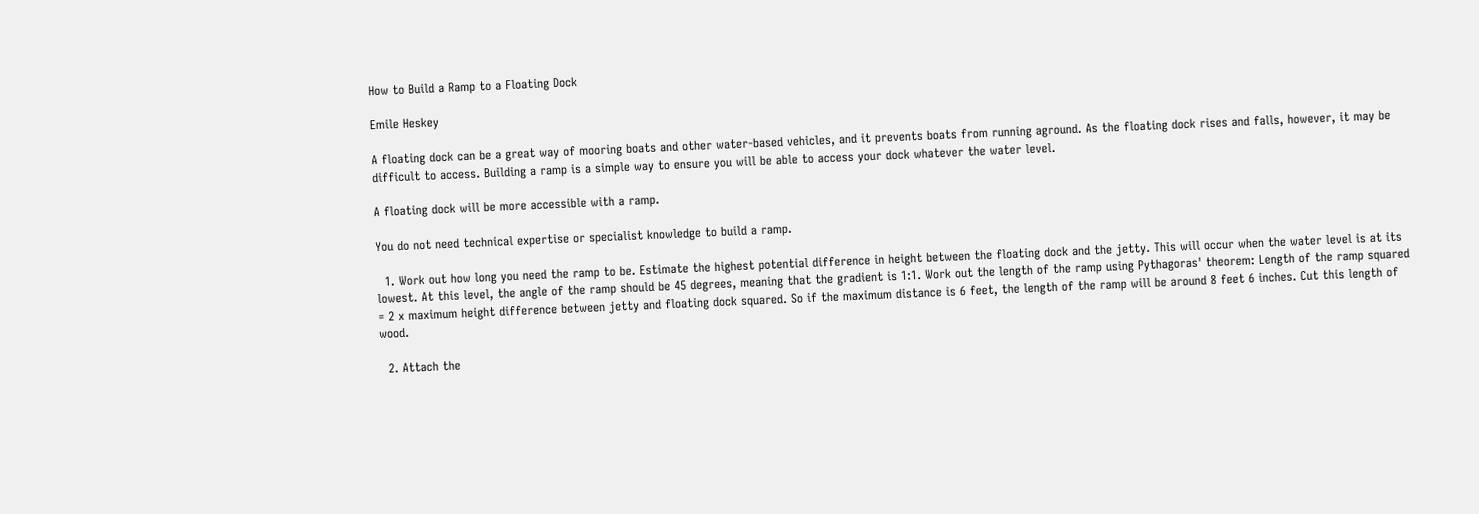How to Build a Ramp to a Floating Dock

Emile Heskey

A floating dock can be a great way of mooring boats and other water-based vehicles, and it prevents boats from running aground. As the floating dock rises and falls, however, it may be difficult to access. Building a ramp is a simple way to ensure you will be able to access your dock whatever the water level.

A floating dock will be more accessible with a ramp.

You do not need technical expertise or specialist knowledge to build a ramp.

  1. Work out how long you need the ramp to be. Estimate the highest potential difference in height between the floating dock and the jetty. This will occur when the water level is at its lowest. At this level, the angle of the ramp should be 45 degrees, meaning that the gradient is 1:1. Work out the length of the ramp using Pythagoras' theorem: Length of the ramp squared = 2 x maximum height difference between jetty and floating dock squared. So if the maximum distance is 6 feet, the length of the ramp will be around 8 feet 6 inches. Cut this length of wood.

  2. Attach the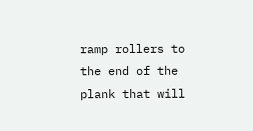ramp rollers to the end of the plank that will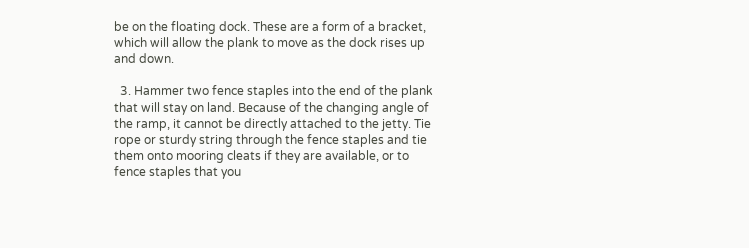be on the floating dock. These are a form of a bracket, which will allow the plank to move as the dock rises up and down.

  3. Hammer two fence staples into the end of the plank that will stay on land. Because of the changing angle of the ramp, it cannot be directly attached to the jetty. Tie rope or sturdy string through the fence staples and tie them onto mooring cleats if they are available, or to fence staples that you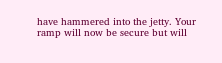have hammered into the jetty. Your ramp will now be secure but will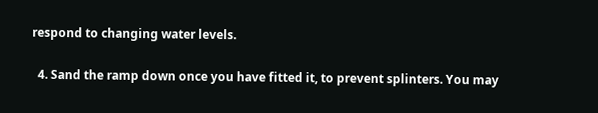respond to changing water levels.

  4. Sand the ramp down once you have fitted it, to prevent splinters. You may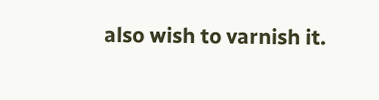also wish to varnish it.